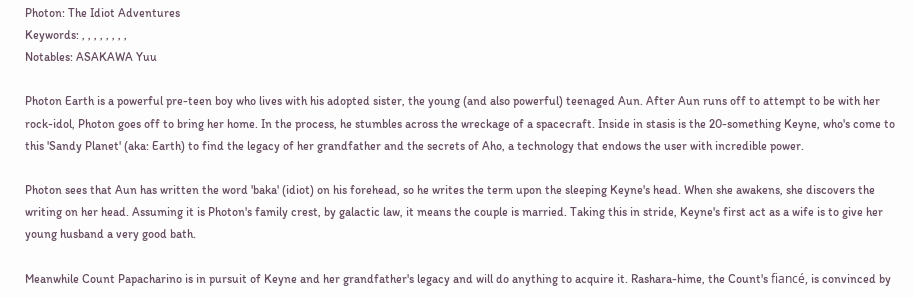Photon: The Idiot Adventures
Keywords: , , , , , , , ,
Notables: ASAKAWA Yuu

Photon Earth is a powerful pre-teen boy who lives with his adopted sister, the young (and also powerful) teenaged Aun. After Aun runs off to attempt to be with her rock-idol, Photon goes off to bring her home. In the process, he stumbles across the wreckage of a spacecraft. Inside in stasis is the 20-something Keyne, who's come to this 'Sandy Planet' (aka: Earth) to find the legacy of her grandfather and the secrets of Aho, a technology that endows the user with incredible power.

Photon sees that Aun has written the word 'baka' (idiot) on his forehead, so he writes the term upon the sleeping Keyne's head. When she awakens, she discovers the writing on her head. Assuming it is Photon's family crest, by galactic law, it means the couple is married. Taking this in stride, Keyne's first act as a wife is to give her young husband a very good bath.

Meanwhile Count Papacharino is in pursuit of Keyne and her grandfather's legacy and will do anything to acquire it. Rashara-hime, the Count's fiancé, is convinced by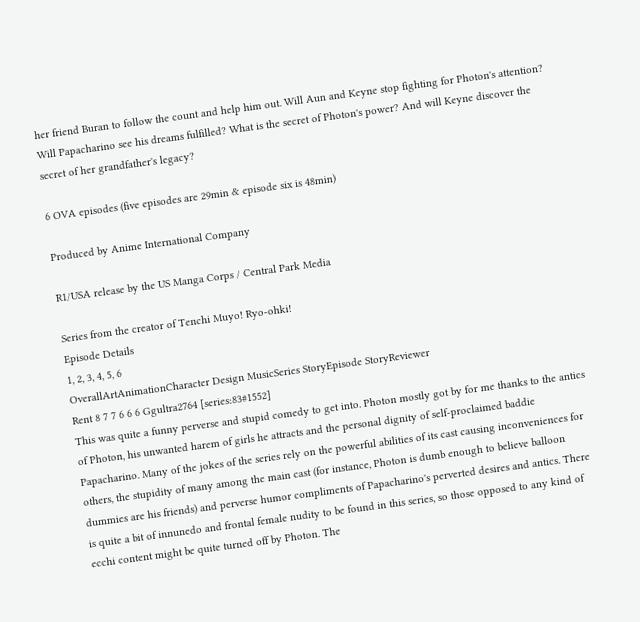her friend Buran to follow the count and help him out. Will Aun and Keyne stop fighting for Photon's attention? Will Papacharino see his dreams fulfilled? What is the secret of Photon's power? And will Keyne discover the secret of her grandfather's legacy?

6 OVA episodes (five episodes are 29min & episode six is 48min)

Produced by Anime International Company

R1/USA release by the US Manga Corps / Central Park Media

Series from the creator of Tenchi Muyo! Ryo-ohki!
Episode Details
1, 2, 3, 4, 5, 6
OverallArtAnimationCharacter Design MusicSeries StoryEpisode StoryReviewer
Rent 8 7 7 6 6 6 Ggultra2764 [series:83#1552]
This was quite a funny perverse and stupid comedy to get into. Photon mostly got by for me thanks to the antics of Photon, his unwanted harem of girls he attracts and the personal dignity of self-proclaimed baddie Papacharino. Many of the jokes of the series rely on the powerful abilities of its cast causing inconveniences for others, the stupidity of many among the main cast (for instance, Photon is dumb enough to believe balloon dummies are his friends) and perverse humor compliments of Papacharino's perverted desires and antics. There is quite a bit of innunedo and frontal female nudity to be found in this series, so those opposed to any kind of ecchi content might be quite turned off by Photon. The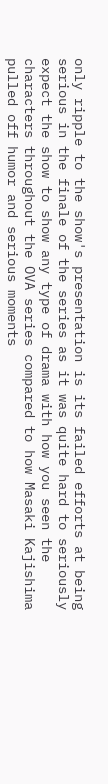only ripple to the show's presentation is its failed efforts at being serious in the finale of the series as it was quite hard to seriously expect the show to show any type of drama with how you seen the characters throughout the OVA series compared to how Masaki Kajishima pulled off humor and serious moments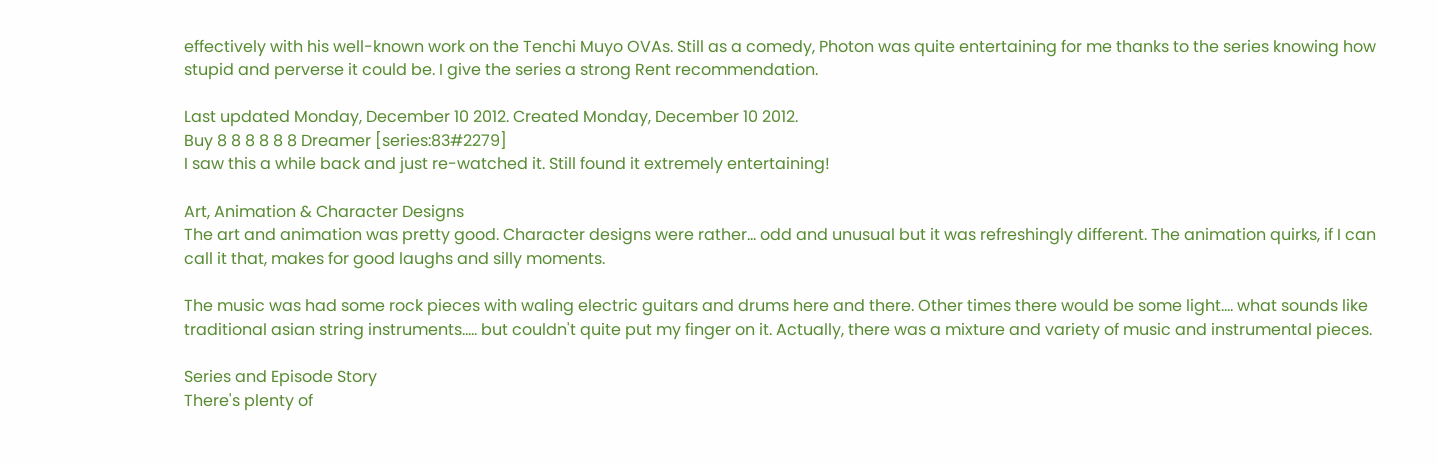effectively with his well-known work on the Tenchi Muyo OVAs. Still as a comedy, Photon was quite entertaining for me thanks to the series knowing how stupid and perverse it could be. I give the series a strong Rent recommendation.

Last updated Monday, December 10 2012. Created Monday, December 10 2012.
Buy 8 8 8 8 8 8 Dreamer [series:83#2279]
I saw this a while back and just re-watched it. Still found it extremely entertaining!

Art, Animation & Character Designs
The art and animation was pretty good. Character designs were rather... odd and unusual but it was refreshingly different. The animation quirks, if I can call it that, makes for good laughs and silly moments.

The music was had some rock pieces with waling electric guitars and drums here and there. Other times there would be some light.... what sounds like traditional asian string instruments..... but couldn't quite put my finger on it. Actually, there was a mixture and variety of music and instrumental pieces.

Series and Episode Story
There's plenty of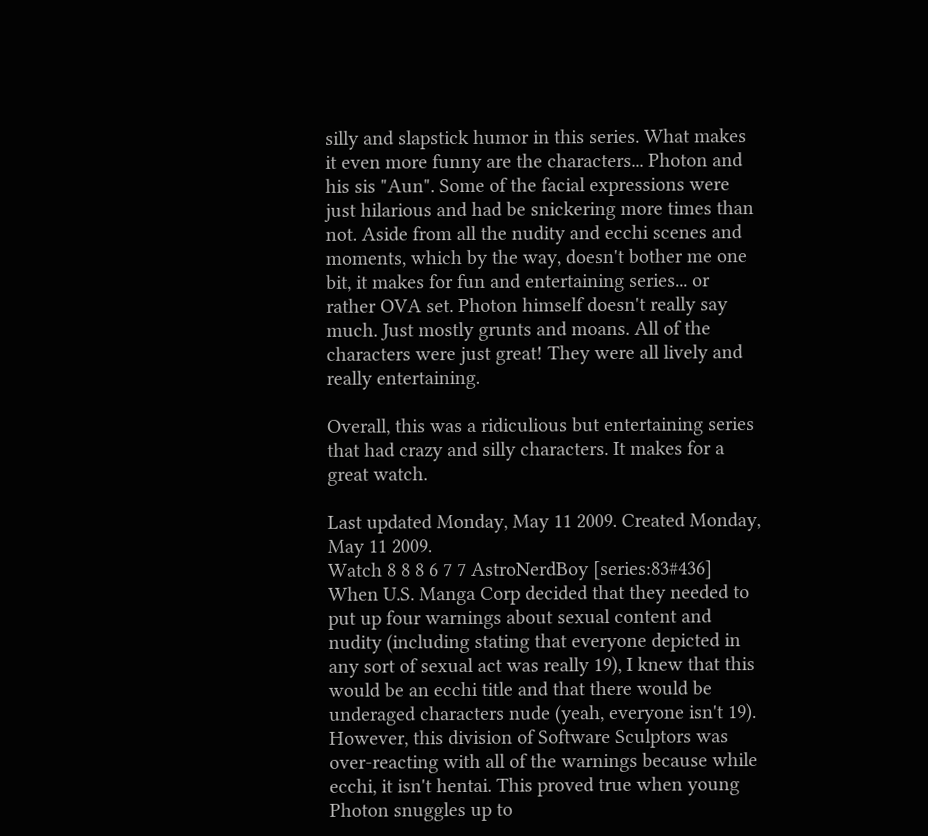silly and slapstick humor in this series. What makes it even more funny are the characters... Photon and his sis "Aun". Some of the facial expressions were just hilarious and had be snickering more times than not. Aside from all the nudity and ecchi scenes and moments, which by the way, doesn't bother me one bit, it makes for fun and entertaining series... or rather OVA set. Photon himself doesn't really say much. Just mostly grunts and moans. All of the characters were just great! They were all lively and really entertaining.

Overall, this was a ridiculious but entertaining series that had crazy and silly characters. It makes for a great watch.

Last updated Monday, May 11 2009. Created Monday, May 11 2009.
Watch 8 8 8 6 7 7 AstroNerdBoy [series:83#436]
When U.S. Manga Corp decided that they needed to put up four warnings about sexual content and nudity (including stating that everyone depicted in any sort of sexual act was really 19), I knew that this would be an ecchi title and that there would be underaged characters nude (yeah, everyone isn't 19). However, this division of Software Sculptors was over-reacting with all of the warnings because while ecchi, it isn't hentai. This proved true when young Photon snuggles up to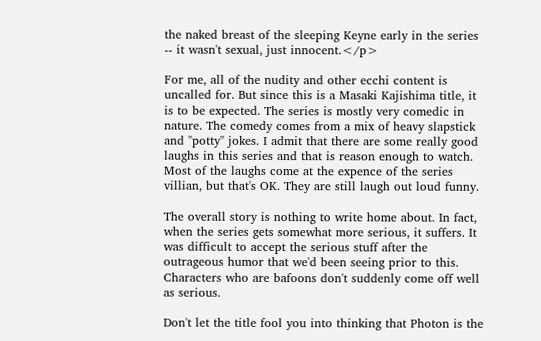the naked breast of the sleeping Keyne early in the series -- it wasn't sexual, just innocent.</p>

For me, all of the nudity and other ecchi content is uncalled for. But since this is a Masaki Kajishima title, it is to be expected. The series is mostly very comedic in nature. The comedy comes from a mix of heavy slapstick and "potty" jokes. I admit that there are some really good laughs in this series and that is reason enough to watch. Most of the laughs come at the expence of the series villian, but that's OK. They are still laugh out loud funny.

The overall story is nothing to write home about. In fact, when the series gets somewhat more serious, it suffers. It was difficult to accept the serious stuff after the outrageous humor that we'd been seeing prior to this. Characters who are bafoons don't suddenly come off well as serious.

Don't let the title fool you into thinking that Photon is the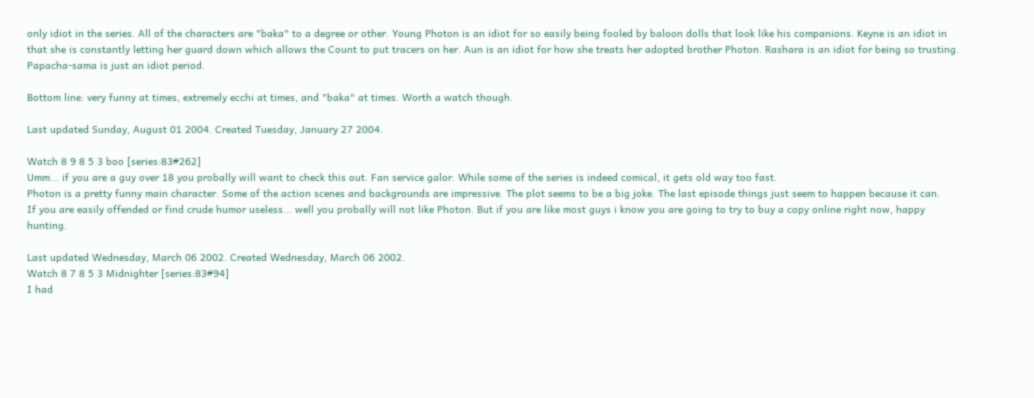only idiot in the series. All of the characters are "baka" to a degree or other. Young Photon is an idiot for so easily being fooled by baloon dolls that look like his companions. Keyne is an idiot in that she is constantly letting her guard down which allows the Count to put tracers on her. Aun is an idiot for how she treats her adopted brother Photon. Rashara is an idiot for being so trusting. Papacha-sama is just an idiot period.

Bottom line: very funny at times, extremely ecchi at times, and "baka" at times. Worth a watch though.

Last updated Sunday, August 01 2004. Created Tuesday, January 27 2004.

Watch 8 9 8 5 3 boo [series:83#262]
Umm... if you are a guy over 18 you probally will want to check this out. Fan service galor. While some of the series is indeed comical, it gets old way too fast.
Photon is a pretty funny main character. Some of the action scenes and backgrounds are impressive. The plot seems to be a big joke. The last episode things just seem to happen because it can.
If you are easily offended or find crude humor useless... well you probally will not like Photon. But if you are like most guys i know you are going to try to buy a copy online right now, happy hunting.

Last updated Wednesday, March 06 2002. Created Wednesday, March 06 2002.
Watch 8 7 8 5 3 Midnighter [series:83#94]
I had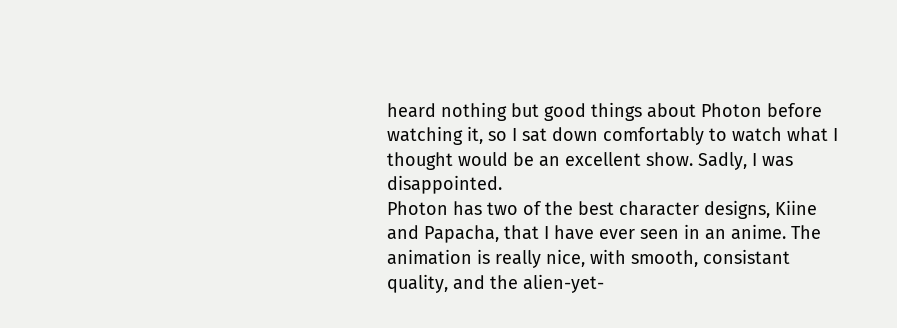heard nothing but good things about Photon before watching it, so I sat down comfortably to watch what I thought would be an excellent show. Sadly, I was disappointed.
Photon has two of the best character designs, Kiine and Papacha, that I have ever seen in an anime. The animation is really nice, with smooth, consistant quality, and the alien-yet-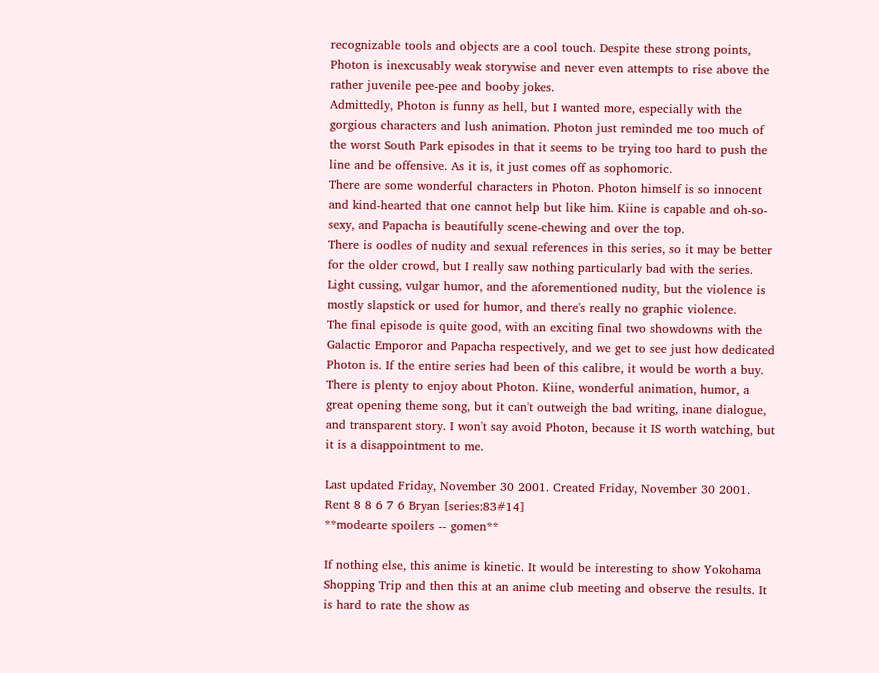recognizable tools and objects are a cool touch. Despite these strong points, Photon is inexcusably weak storywise and never even attempts to rise above the rather juvenile pee-pee and booby jokes.
Admittedly, Photon is funny as hell, but I wanted more, especially with the gorgious characters and lush animation. Photon just reminded me too much of the worst South Park episodes in that it seems to be trying too hard to push the line and be offensive. As it is, it just comes off as sophomoric.
There are some wonderful characters in Photon. Photon himself is so innocent and kind-hearted that one cannot help but like him. Kiine is capable and oh-so-sexy, and Papacha is beautifully scene-chewing and over the top.
There is oodles of nudity and sexual references in this series, so it may be better for the older crowd, but I really saw nothing particularly bad with the series. Light cussing, vulgar humor, and the aforementioned nudity, but the violence is mostly slapstick or used for humor, and there's really no graphic violence.
The final episode is quite good, with an exciting final two showdowns with the Galactic Emporor and Papacha respectively, and we get to see just how dedicated Photon is. If the entire series had been of this calibre, it would be worth a buy.
There is plenty to enjoy about Photon. Kiine, wonderful animation, humor, a great opening theme song, but it can't outweigh the bad writing, inane dialogue, and transparent story. I won't say avoid Photon, because it IS worth watching, but it is a disappointment to me.

Last updated Friday, November 30 2001. Created Friday, November 30 2001.
Rent 8 8 6 7 6 Bryan [series:83#14]
**modearte spoilers -- gomen**

If nothing else, this anime is kinetic. It would be interesting to show Yokohama Shopping Trip and then this at an anime club meeting and observe the results. It is hard to rate the show as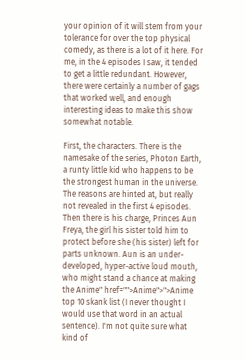your opinion of it will stem from your tolerance for over the top physical comedy, as there is a lot of it here. For me, in the 4 episodes I saw, it tended to get a little redundant. However, there were certainly a number of gags that worked well, and enough interesting ideas to make this show somewhat notable.

First, the characters. There is the namesake of the series, Photon Earth, a runty little kid who happens to be the strongest human in the universe. The reasons are hinted at, but really not revealed in the first 4 episodes. Then there is his charge, Princes Aun Freya, the girl his sister told him to protect before she (his sister) left for parts unknown. Aun is an under-developed, hyper-active loud mouth, who might stand a chance at making the Anime" href="">Anime">">Anime top 10 skank list (I never thought I would use that word in an actual sentence). I'm not quite sure what kind of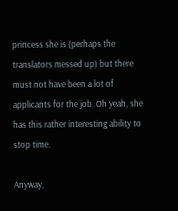princess she is (perhaps the translators messed up) but there must not have been a lot of applicants for the job. Oh yeah, she has this rather interesting ability to stop time.

Anyway,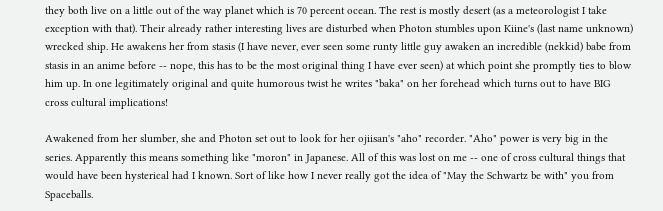they both live on a little out of the way planet which is 70 percent ocean. The rest is mostly desert (as a meteorologist I take exception with that). Their already rather interesting lives are disturbed when Photon stumbles upon Kiine's (last name unknown) wrecked ship. He awakens her from stasis (I have never, ever seen some runty little guy awaken an incredible (nekkid) babe from stasis in an anime before -- nope, this has to be the most original thing I have ever seen) at which point she promptly ties to blow him up. In one legitimately original and quite humorous twist he writes "baka" on her forehead which turns out to have BIG cross cultural implications!

Awakened from her slumber, she and Photon set out to look for her ojiisan's "aho" recorder. "Aho" power is very big in the series. Apparently this means something like "moron" in Japanese. All of this was lost on me -- one of cross cultural things that would have been hysterical had I known. Sort of like how I never really got the idea of "May the Schwartz be with" you from Spaceballs.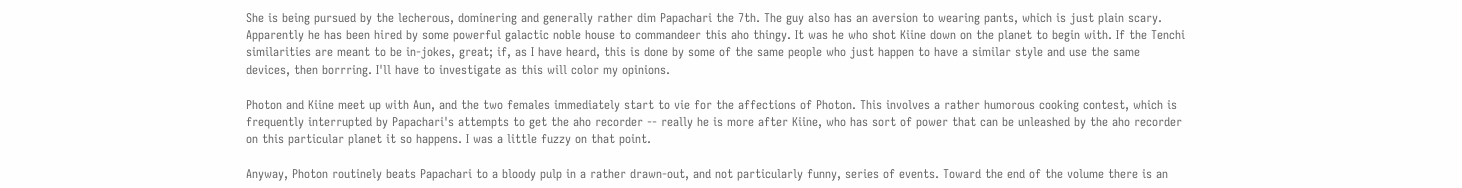She is being pursued by the lecherous, dominering and generally rather dim Papachari the 7th. The guy also has an aversion to wearing pants, which is just plain scary. Apparently he has been hired by some powerful galactic noble house to commandeer this aho thingy. It was he who shot Kiine down on the planet to begin with. If the Tenchi similarities are meant to be in-jokes, great; if, as I have heard, this is done by some of the same people who just happen to have a similar style and use the same devices, then borrring. I'll have to investigate as this will color my opinions.

Photon and Kiine meet up with Aun, and the two females immediately start to vie for the affections of Photon. This involves a rather humorous cooking contest, which is frequently interrupted by Papachari's attempts to get the aho recorder -- really he is more after Kiine, who has sort of power that can be unleashed by the aho recorder on this particular planet it so happens. I was a little fuzzy on that point.

Anyway, Photon routinely beats Papachari to a bloody pulp in a rather drawn-out, and not particularly funny, series of events. Toward the end of the volume there is an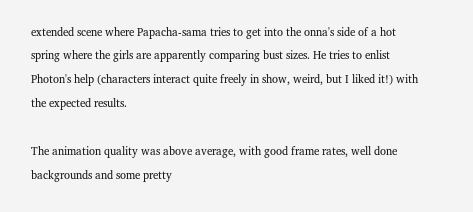extended scene where Papacha-sama tries to get into the onna's side of a hot spring where the girls are apparently comparing bust sizes. He tries to enlist Photon's help (characters interact quite freely in show, weird, but I liked it!) with the expected results.

The animation quality was above average, with good frame rates, well done backgrounds and some pretty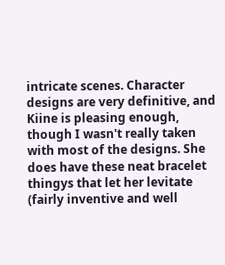intricate scenes. Character designs are very definitive, and Kiine is pleasing enough, though I wasn't really taken with most of the designs. She does have these neat bracelet thingys that let her levitate (fairly inventive and well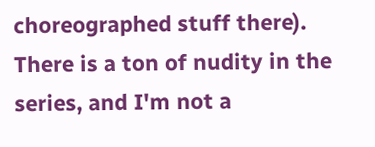choreographed stuff there). There is a ton of nudity in the series, and I'm not a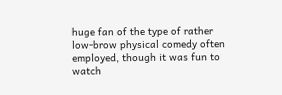huge fan of the type of rather low-brow physical comedy often employed, though it was fun to watch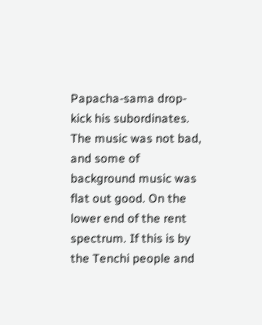Papacha-sama drop-kick his subordinates. The music was not bad, and some of background music was flat out good. On the lower end of the rent spectrum. If this is by the Tenchi people and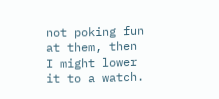not poking fun at them, then I might lower it to a watch.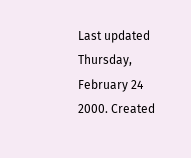Last updated Thursday, February 24 2000. Created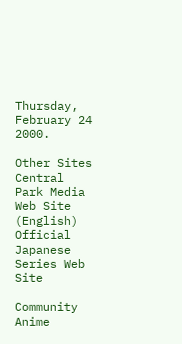Thursday, February 24 2000.

Other Sites
Central Park Media Web Site (English)
Official Japanese Series Web Site

Community Anime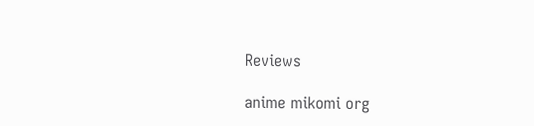Reviews

anime mikomi org